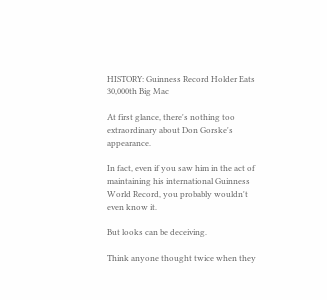HISTORY: Guinness Record Holder Eats 30,000th Big Mac

At first glance, there's nothing too extraordinary about Don Gorske's appearance.

In fact, even if you saw him in the act of maintaining his international Guinness World Record, you probably wouldn't even know it.

But looks can be deceiving.

Think anyone thought twice when they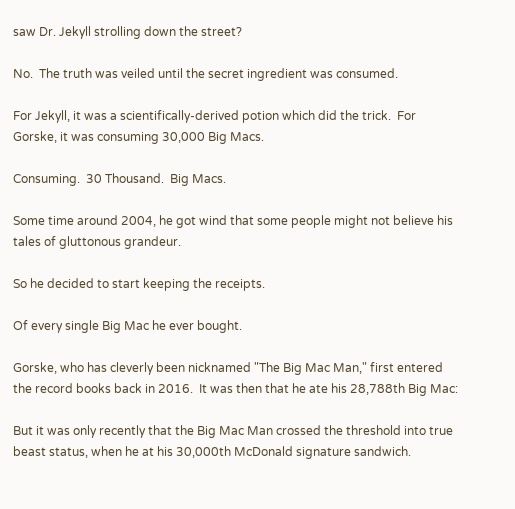saw Dr. Jekyll strolling down the street?

No.  The truth was veiled until the secret ingredient was consumed.

For Jekyll, it was a scientifically-derived potion which did the trick.  For Gorske, it was consuming 30,000 Big Macs.

Consuming.  30 Thousand.  Big Macs.

Some time around 2004, he got wind that some people might not believe his tales of gluttonous grandeur.

So he decided to start keeping the receipts.

Of every single Big Mac he ever bought.

Gorske, who has cleverly been nicknamed "The Big Mac Man," first entered the record books back in 2016.  It was then that he ate his 28,788th Big Mac:

But it was only recently that the Big Mac Man crossed the threshold into true beast status, when he at his 30,000th McDonald signature sandwich.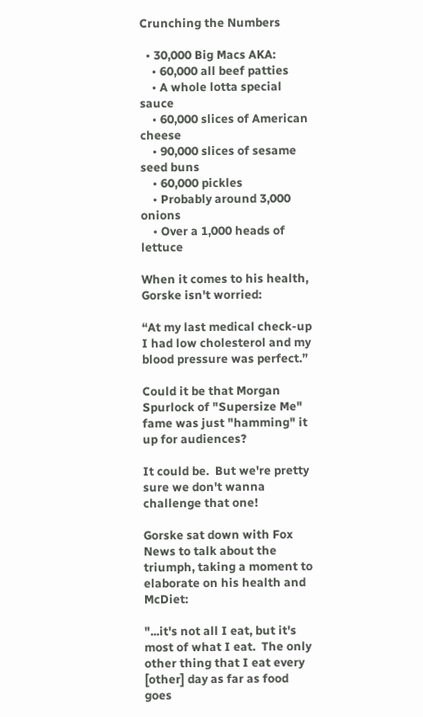Crunching the Numbers

  • 30,000 Big Macs AKA:
    • 60,000 all beef patties
    • A whole lotta special sauce
    • 60,000 slices of American cheese
    • 90,000 slices of sesame seed buns
    • 60,000 pickles
    • Probably around 3,000 onions
    • Over a 1,000 heads of lettuce

When it comes to his health, Gorske isn't worried:

“At my last medical check-up I had low cholesterol and my blood pressure was perfect.”

Could it be that Morgan Spurlock of "Supersize Me" fame was just "hamming" it up for audiences?

It could be.  But we're pretty sure we don't wanna challenge that one!

Gorske sat down with Fox News to talk about the triumph, taking a moment to elaborate on his health and McDiet:

"...it's not all I eat, but it's most of what I eat.  The only other thing that I eat every [other] day as far as food goes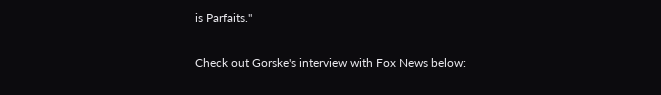is Parfaits."

Check out Gorske's interview with Fox News below: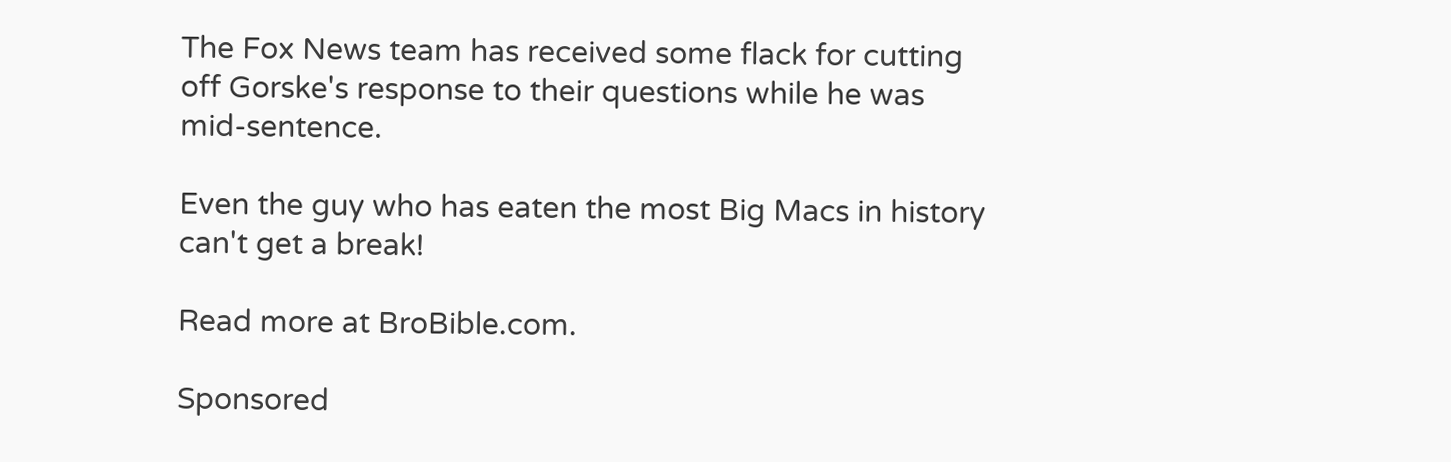The Fox News team has received some flack for cutting off Gorske's response to their questions while he was mid-sentence.

Even the guy who has eaten the most Big Macs in history can't get a break!

Read more at BroBible.com.

Sponsored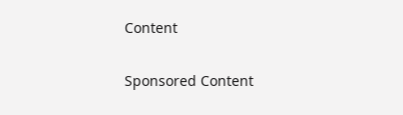Content

Sponsored Content